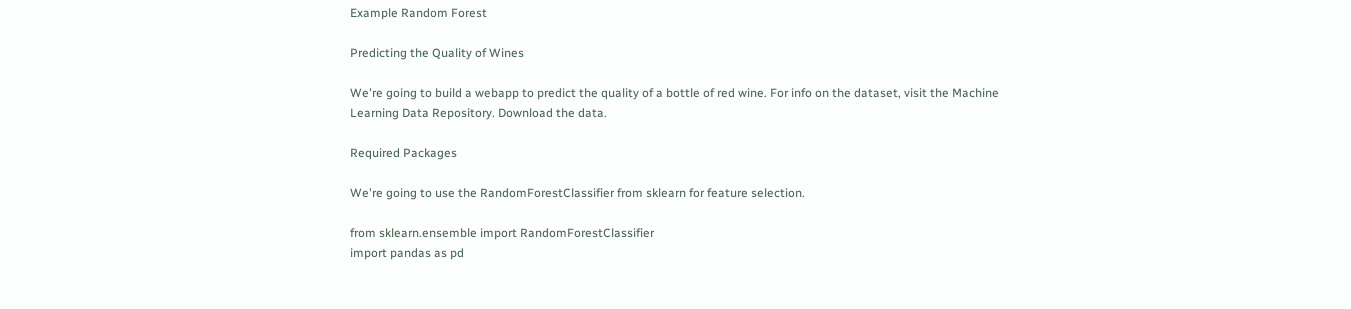Example Random Forest

Predicting the Quality of Wines

We're going to build a webapp to predict the quality of a bottle of red wine. For info on the dataset, visit the Machine Learning Data Repository. Download the data.

Required Packages

We're going to use the RandomForestClassifier from sklearn for feature selection.

from sklearn.ensemble import RandomForestClassifier
import pandas as pd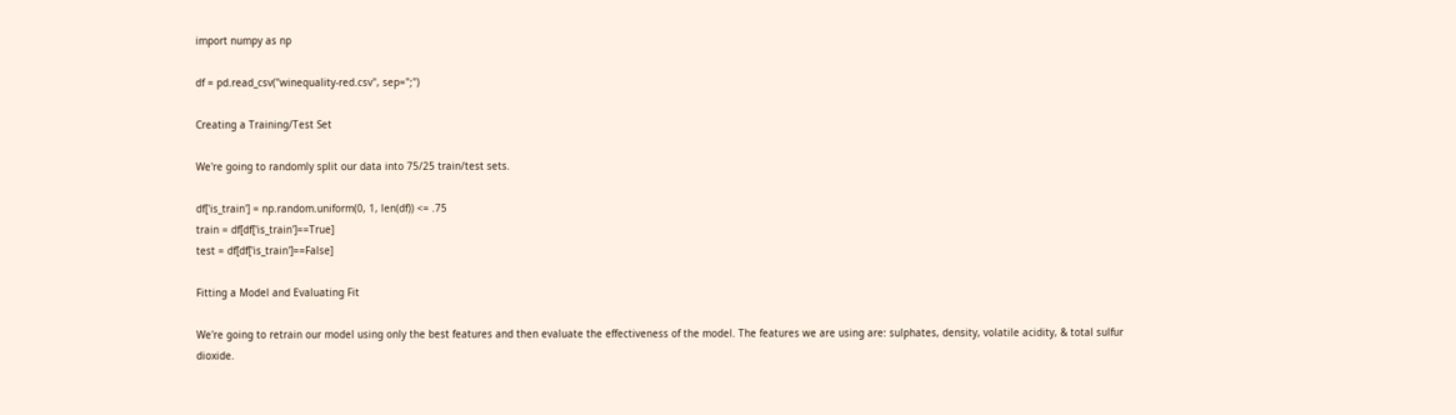import numpy as np

df = pd.read_csv("winequality-red.csv", sep=";")

Creating a Training/Test Set

We're going to randomly split our data into 75/25 train/test sets.

df['is_train'] = np.random.uniform(0, 1, len(df)) <= .75
train = df[df['is_train']==True]
test = df[df['is_train']==False]

Fitting a Model and Evaluating Fit

We're going to retrain our model using only the best features and then evaluate the effectiveness of the model. The features we are using are: sulphates, density, volatile acidity, & total sulfur dioxide.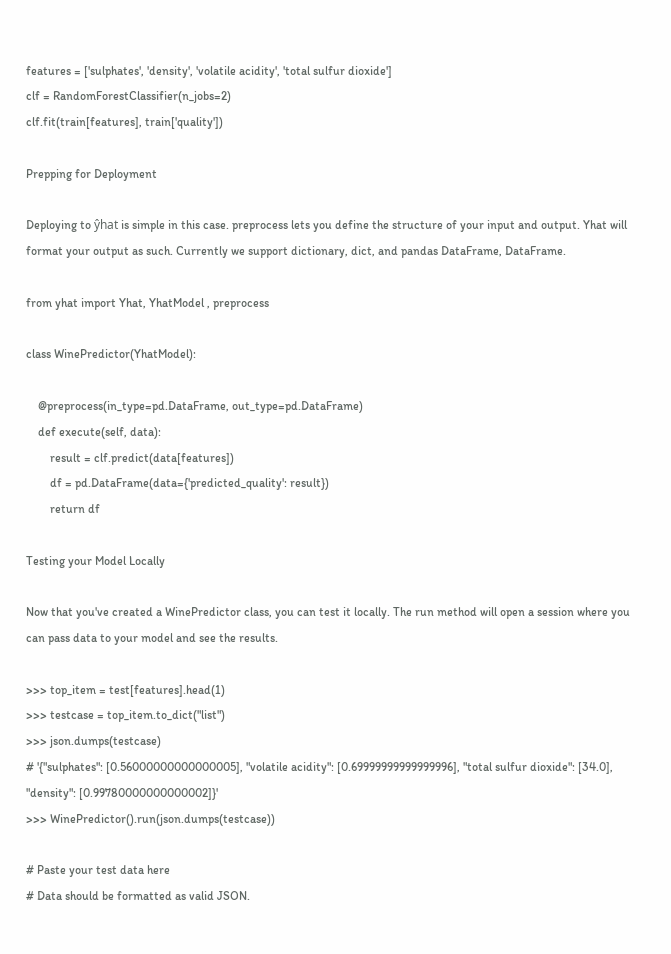features = ['sulphates', 'density', 'volatile acidity', 'total sulfur dioxide']
clf = RandomForestClassifier(n_jobs=2)
clf.fit(train[features], train['quality'])

Prepping for Deployment

Deploying to ŷhat is simple in this case. preprocess lets you define the structure of your input and output. Yhat will format your output as such. Currently we support dictionary, dict, and pandas DataFrame, DataFrame.

from yhat import Yhat, YhatModel , preprocess

class WinePredictor(YhatModel):

    @preprocess(in_type=pd.DataFrame, out_type=pd.DataFrame)
    def execute(self, data):
        result = clf.predict(data[features])
        df = pd.DataFrame(data={'predicted_quality': result})
        return df

Testing your Model Locally

Now that you've created a WinePredictor class, you can test it locally. The run method will open a session where you can pass data to your model and see the results.

>>> top_item = test[features].head(1)
>>> testcase = top_item.to_dict("list")
>>> json.dumps(testcase)
# '{"sulphates": [0.56000000000000005], "volatile acidity": [0.69999999999999996], "total sulfur dioxide": [34.0], "density": [0.99780000000000002]}'
>>> WinePredictor().run(json.dumps(testcase))

# Paste your test data here
# Data should be formatted as valid JSON.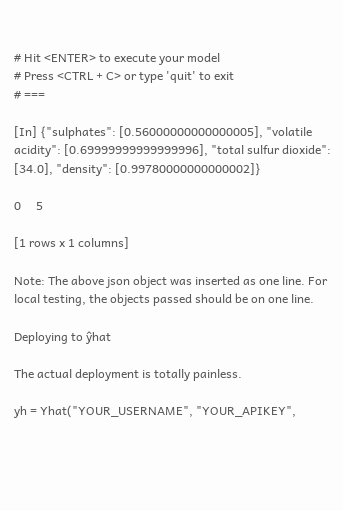# Hit <ENTER> to execute your model
# Press <CTRL + C> or type 'quit' to exit
# ===

[In] {"sulphates": [0.56000000000000005], "volatile acidity": [0.69999999999999996], "total sulfur dioxide": [34.0], "density": [0.99780000000000002]}

0     5

[1 rows x 1 columns]

Note: The above json object was inserted as one line. For local testing, the objects passed should be on one line.

Deploying to ŷhat

The actual deployment is totally painless.

yh = Yhat("YOUR_USERNAME", "YOUR_APIKEY",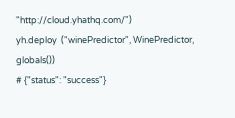"http://cloud.yhathq.com/")
yh.deploy  ("winePredictor", WinePredictor, globals())
# {"status": "success"}